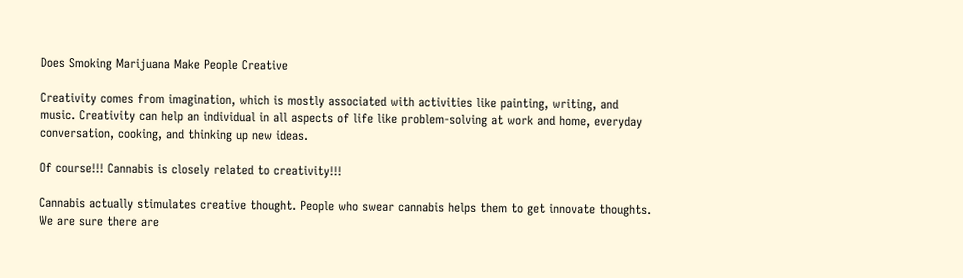Does Smoking Marijuana Make People Creative

Creativity comes from imagination, which is mostly associated with activities like painting, writing, and music. Creativity can help an individual in all aspects of life like problem-solving at work and home, everyday conversation, cooking, and thinking up new ideas.

Of course!!! Cannabis is closely related to creativity!!!

Cannabis actually stimulates creative thought. People who swear cannabis helps them to get innovate thoughts. We are sure there are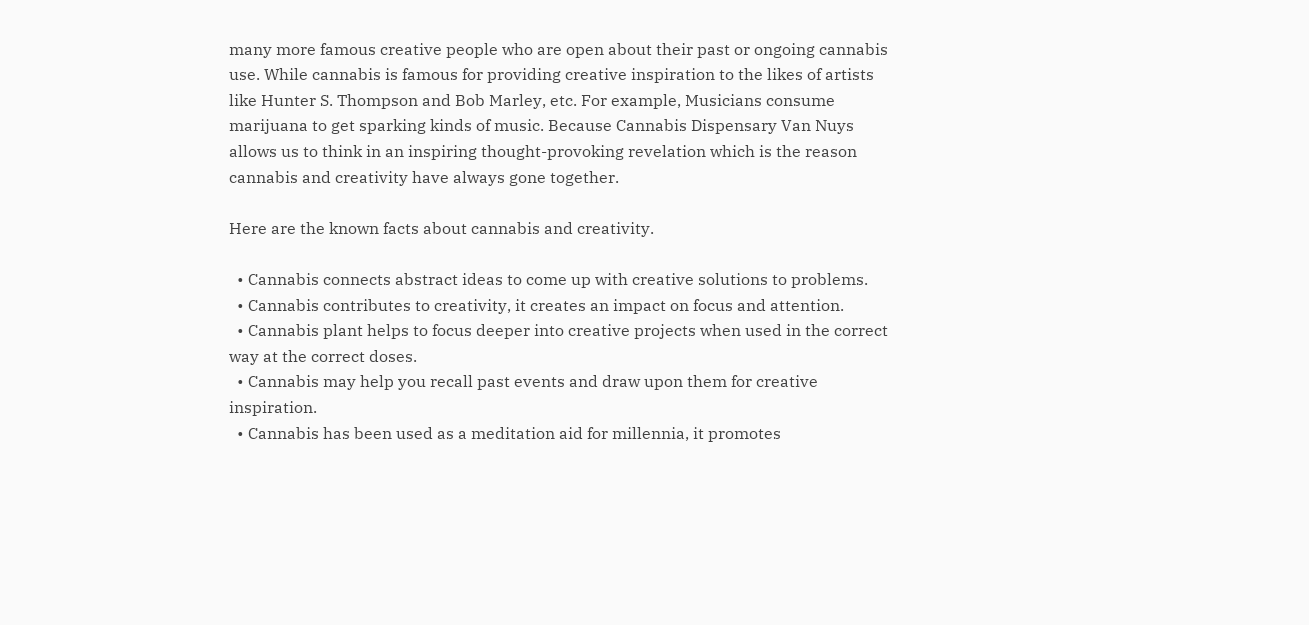many more famous creative people who are open about their past or ongoing cannabis use. While cannabis is famous for providing creative inspiration to the likes of artists like Hunter S. Thompson and Bob Marley, etc. For example, Musicians consume marijuana to get sparking kinds of music. Because Cannabis Dispensary Van Nuys allows us to think in an inspiring thought-provoking revelation which is the reason cannabis and creativity have always gone together.

Here are the known facts about cannabis and creativity.

  • Cannabis connects abstract ideas to come up with creative solutions to problems.
  • Cannabis contributes to creativity, it creates an impact on focus and attention.
  • Cannabis plant helps to focus deeper into creative projects when used in the correct way at the correct doses.
  • Cannabis may help you recall past events and draw upon them for creative inspiration.
  • Cannabis has been used as a meditation aid for millennia, it promotes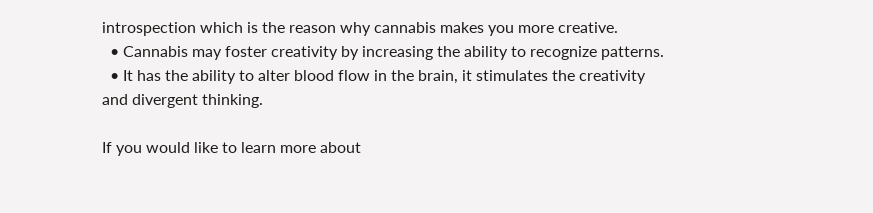introspection which is the reason why cannabis makes you more creative.
  • Cannabis may foster creativity by increasing the ability to recognize patterns.
  • It has the ability to alter blood flow in the brain, it stimulates the creativity and divergent thinking.

If you would like to learn more about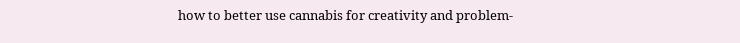how to better use cannabis for creativity and problem-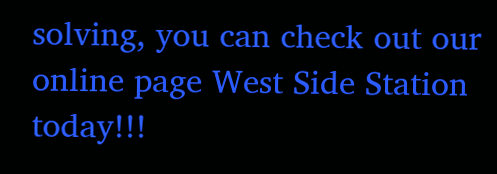solving, you can check out our online page West Side Station today!!!